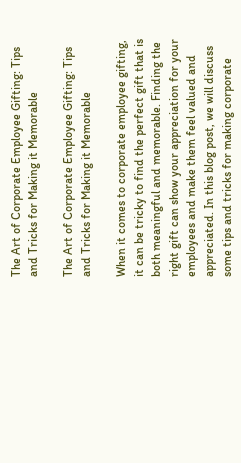The Art of Corporate Employee Gifting: Tips and Tricks for Making it Memorable

The Art of Corporate Employee Gifting: Tips and Tricks for Making it Memorable

When it comes to corporate employee gifting, it can be tricky to find the perfect gift that is both meaningful and memorable. Finding the right gift can show your appreciation for your employees and make them feel valued and appreciated. In this blog post, we will discuss some tips and tricks for making corporate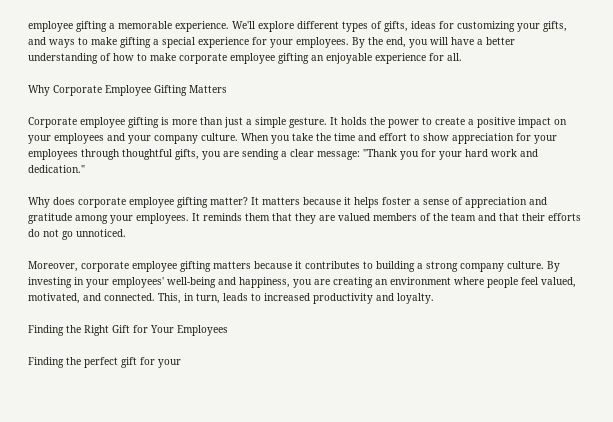employee gifting a memorable experience. We'll explore different types of gifts, ideas for customizing your gifts, and ways to make gifting a special experience for your employees. By the end, you will have a better understanding of how to make corporate employee gifting an enjoyable experience for all.

Why Corporate Employee Gifting Matters

Corporate employee gifting is more than just a simple gesture. It holds the power to create a positive impact on your employees and your company culture. When you take the time and effort to show appreciation for your employees through thoughtful gifts, you are sending a clear message: "Thank you for your hard work and dedication."

Why does corporate employee gifting matter? It matters because it helps foster a sense of appreciation and gratitude among your employees. It reminds them that they are valued members of the team and that their efforts do not go unnoticed.

Moreover, corporate employee gifting matters because it contributes to building a strong company culture. By investing in your employees' well-being and happiness, you are creating an environment where people feel valued, motivated, and connected. This, in turn, leads to increased productivity and loyalty.

Finding the Right Gift for Your Employees

Finding the perfect gift for your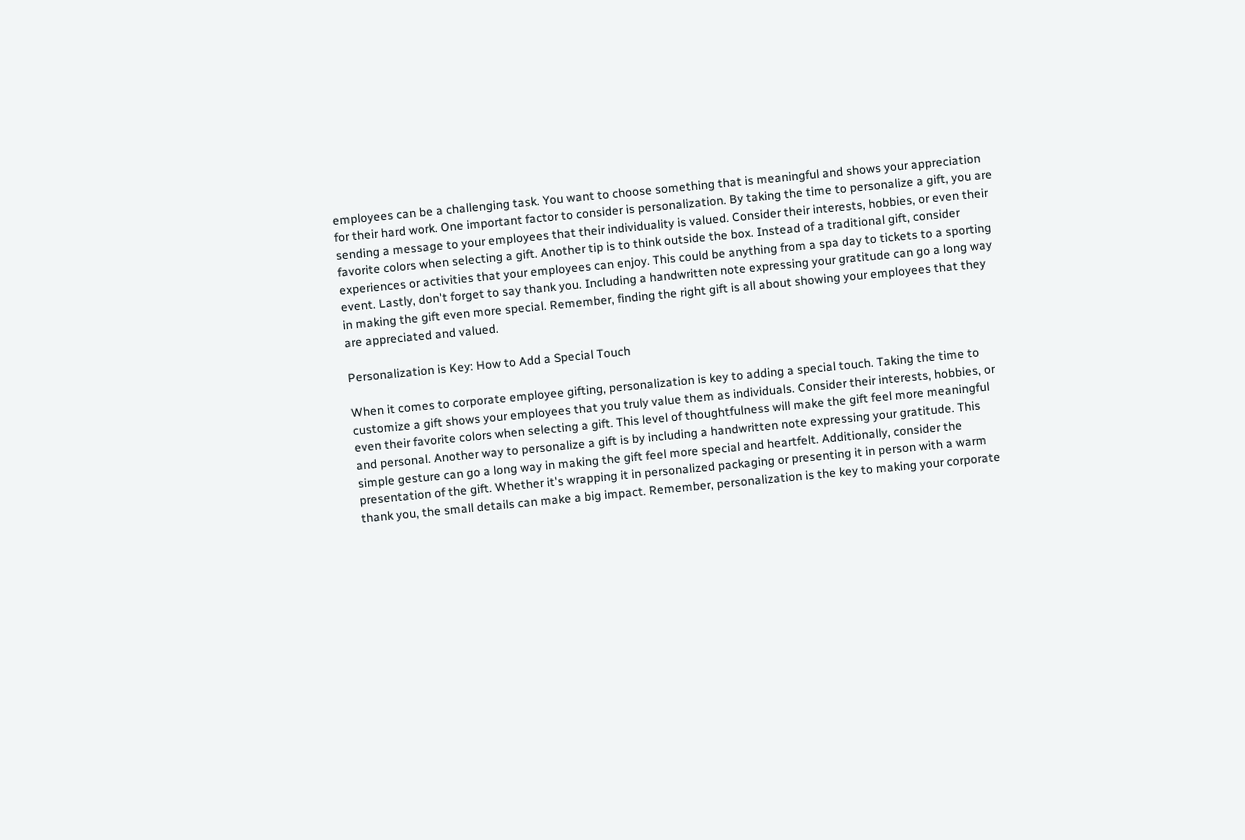employees can be a challenging task. You want to choose something that is meaningful and shows your appreciation for their hard work. One important factor to consider is personalization. By taking the time to personalize a gift, you are sending a message to your employees that their individuality is valued. Consider their interests, hobbies, or even their favorite colors when selecting a gift. Another tip is to think outside the box. Instead of a traditional gift, consider experiences or activities that your employees can enjoy. This could be anything from a spa day to tickets to a sporting event. Lastly, don't forget to say thank you. Including a handwritten note expressing your gratitude can go a long way in making the gift even more special. Remember, finding the right gift is all about showing your employees that they are appreciated and valued.

Personalization is Key: How to Add a Special Touch

When it comes to corporate employee gifting, personalization is key to adding a special touch. Taking the time to customize a gift shows your employees that you truly value them as individuals. Consider their interests, hobbies, or even their favorite colors when selecting a gift. This level of thoughtfulness will make the gift feel more meaningful and personal. Another way to personalize a gift is by including a handwritten note expressing your gratitude. This simple gesture can go a long way in making the gift feel more special and heartfelt. Additionally, consider the presentation of the gift. Whether it's wrapping it in personalized packaging or presenting it in person with a warm thank you, the small details can make a big impact. Remember, personalization is the key to making your corporate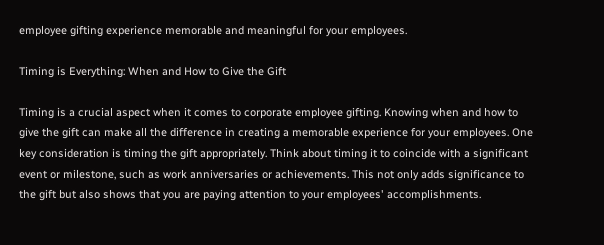employee gifting experience memorable and meaningful for your employees.

Timing is Everything: When and How to Give the Gift

Timing is a crucial aspect when it comes to corporate employee gifting. Knowing when and how to give the gift can make all the difference in creating a memorable experience for your employees. One key consideration is timing the gift appropriately. Think about timing it to coincide with a significant event or milestone, such as work anniversaries or achievements. This not only adds significance to the gift but also shows that you are paying attention to your employees' accomplishments.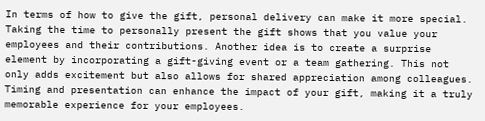In terms of how to give the gift, personal delivery can make it more special. Taking the time to personally present the gift shows that you value your employees and their contributions. Another idea is to create a surprise element by incorporating a gift-giving event or a team gathering. This not only adds excitement but also allows for shared appreciation among colleagues. Timing and presentation can enhance the impact of your gift, making it a truly memorable experience for your employees.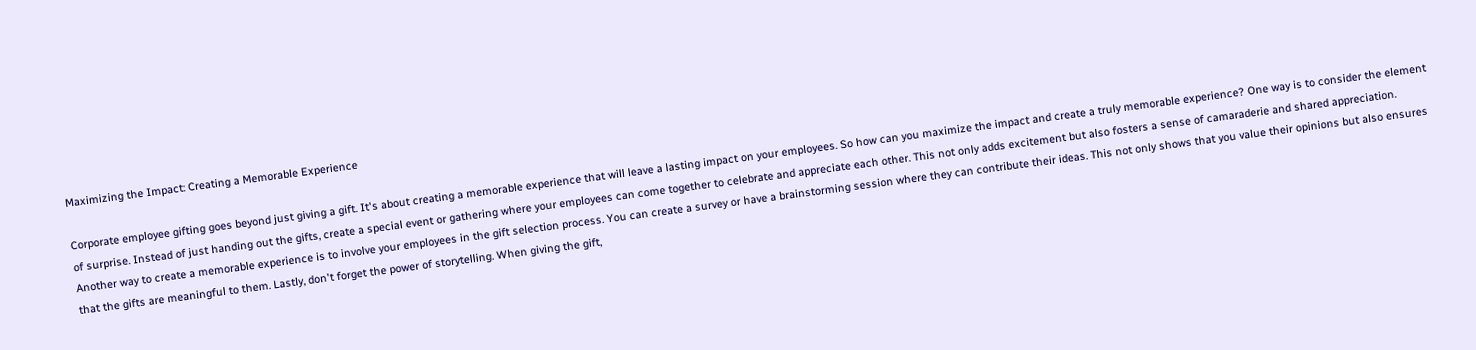Maximizing the Impact: Creating a Memorable Experience

Corporate employee gifting goes beyond just giving a gift. It's about creating a memorable experience that will leave a lasting impact on your employees. So how can you maximize the impact and create a truly memorable experience? One way is to consider the element of surprise. Instead of just handing out the gifts, create a special event or gathering where your employees can come together to celebrate and appreciate each other. This not only adds excitement but also fosters a sense of camaraderie and shared appreciation. Another way to create a memorable experience is to involve your employees in the gift selection process. You can create a survey or have a brainstorming session where they can contribute their ideas. This not only shows that you value their opinions but also ensures that the gifts are meaningful to them. Lastly, don't forget the power of storytelling. When giving the gift,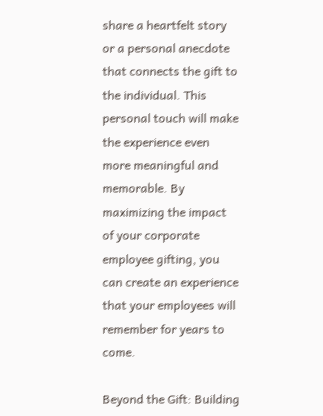share a heartfelt story or a personal anecdote that connects the gift to the individual. This personal touch will make the experience even more meaningful and memorable. By maximizing the impact of your corporate employee gifting, you can create an experience that your employees will remember for years to come.

Beyond the Gift: Building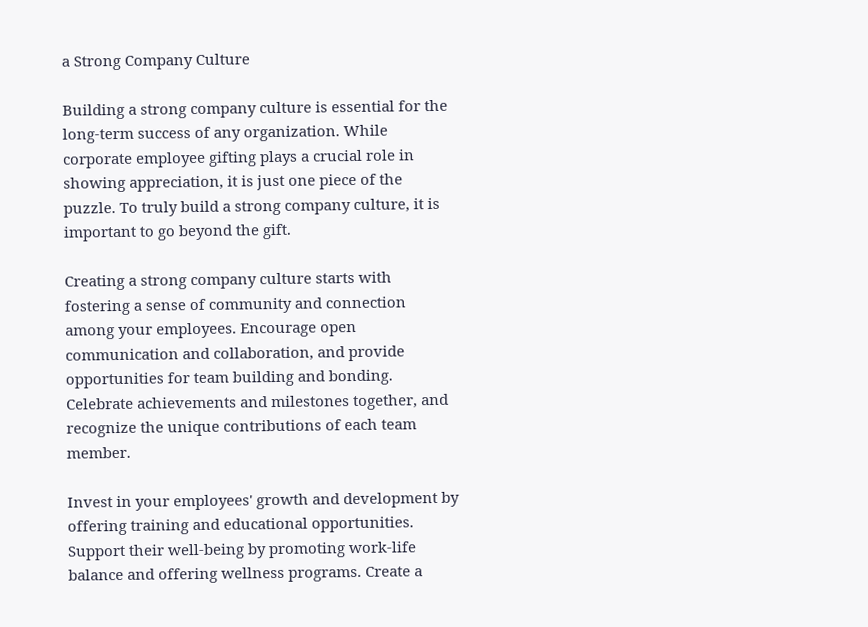a Strong Company Culture

Building a strong company culture is essential for the long-term success of any organization. While corporate employee gifting plays a crucial role in showing appreciation, it is just one piece of the puzzle. To truly build a strong company culture, it is important to go beyond the gift.

Creating a strong company culture starts with fostering a sense of community and connection among your employees. Encourage open communication and collaboration, and provide opportunities for team building and bonding. Celebrate achievements and milestones together, and recognize the unique contributions of each team member.

Invest in your employees' growth and development by offering training and educational opportunities. Support their well-being by promoting work-life balance and offering wellness programs. Create a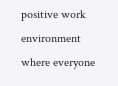positive work environment where everyone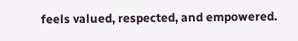feels valued, respected, and empowered.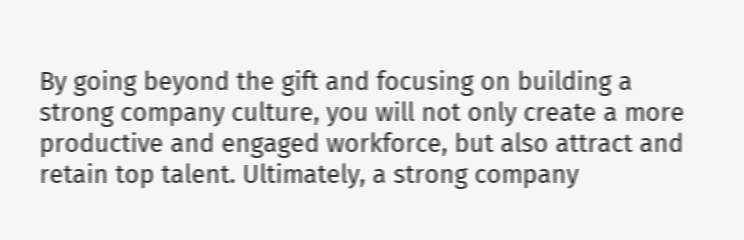By going beyond the gift and focusing on building a strong company culture, you will not only create a more productive and engaged workforce, but also attract and retain top talent. Ultimately, a strong company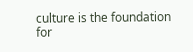culture is the foundation for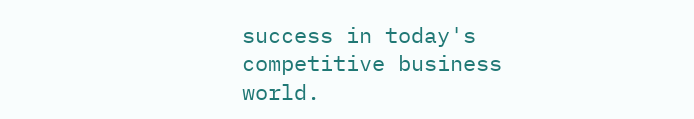success in today's competitive business world.